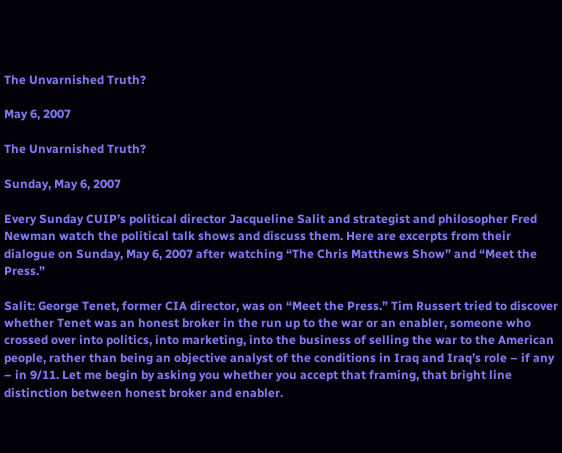The Unvarnished Truth?

May 6, 2007

The Unvarnished Truth?

Sunday, May 6, 2007

Every Sunday CUIP’s political director Jacqueline Salit and strategist and philosopher Fred Newman watch the political talk shows and discuss them. Here are excerpts from their dialogue on Sunday, May 6, 2007 after watching “The Chris Matthews Show” and “Meet the Press.”

Salit: George Tenet, former CIA director, was on “Meet the Press.” Tim Russert tried to discover whether Tenet was an honest broker in the run up to the war or an enabler, someone who crossed over into politics, into marketing, into the business of selling the war to the American people, rather than being an objective analyst of the conditions in Iraq and Iraq’s role – if any – in 9/11. Let me begin by asking you whether you accept that framing, that bright line distinction between honest broker and enabler.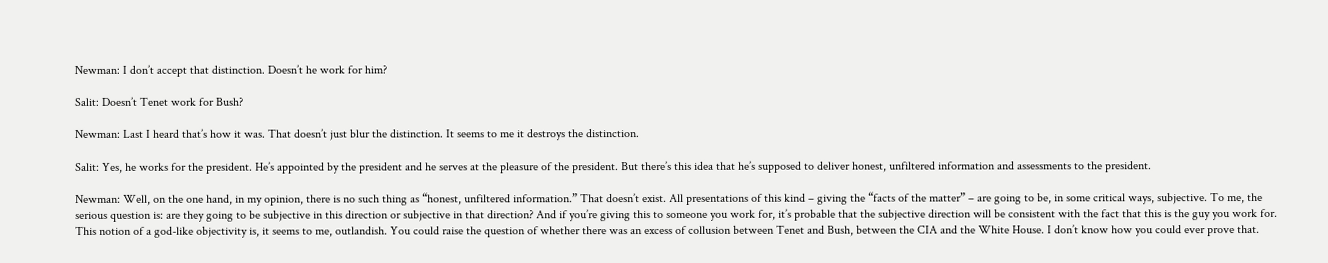Newman: I don’t accept that distinction. Doesn’t he work for him?

Salit: Doesn’t Tenet work for Bush?

Newman: Last I heard that’s how it was. That doesn’t just blur the distinction. It seems to me it destroys the distinction.

Salit: Yes, he works for the president. He’s appointed by the president and he serves at the pleasure of the president. But there’s this idea that he’s supposed to deliver honest, unfiltered information and assessments to the president.

Newman: Well, on the one hand, in my opinion, there is no such thing as “honest, unfiltered information.” That doesn’t exist. All presentations of this kind – giving the “facts of the matter” – are going to be, in some critical ways, subjective. To me, the serious question is: are they going to be subjective in this direction or subjective in that direction? And if you’re giving this to someone you work for, it’s probable that the subjective direction will be consistent with the fact that this is the guy you work for. This notion of a god-like objectivity is, it seems to me, outlandish. You could raise the question of whether there was an excess of collusion between Tenet and Bush, between the CIA and the White House. I don’t know how you could ever prove that.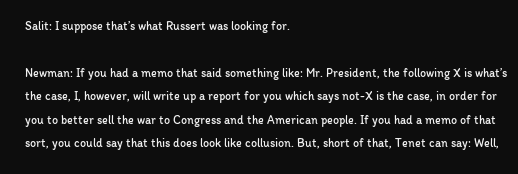Salit: I suppose that’s what Russert was looking for.

Newman: If you had a memo that said something like: Mr. President, the following X is what’s the case, I, however, will write up a report for you which says not-X is the case, in order for you to better sell the war to Congress and the American people. If you had a memo of that sort, you could say that this does look like collusion. But, short of that, Tenet can say: Well,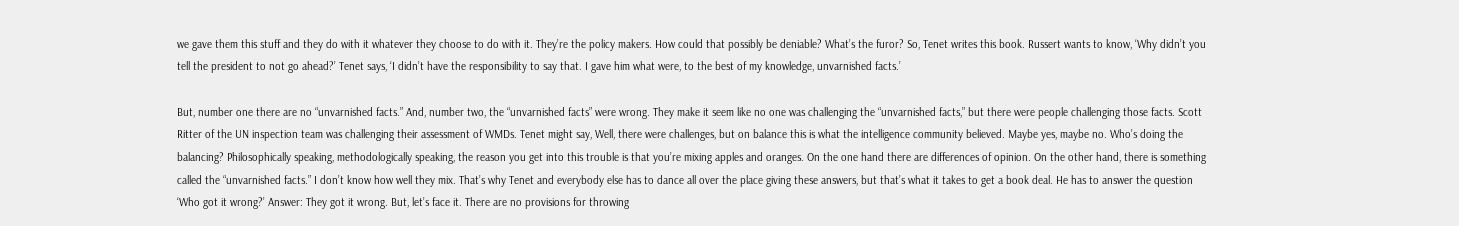we gave them this stuff and they do with it whatever they choose to do with it. They’re the policy makers. How could that possibly be deniable? What’s the furor? So, Tenet writes this book. Russert wants to know, ‘Why didn’t you tell the president to not go ahead?’ Tenet says, ‘I didn’t have the responsibility to say that. I gave him what were, to the best of my knowledge, unvarnished facts.’

But, number one there are no “unvarnished facts.” And, number two, the “unvarnished facts” were wrong. They make it seem like no one was challenging the “unvarnished facts,” but there were people challenging those facts. Scott Ritter of the UN inspection team was challenging their assessment of WMDs. Tenet might say, Well, there were challenges, but on balance this is what the intelligence community believed. Maybe yes, maybe no. Who’s doing the balancing? Philosophically speaking, methodologically speaking, the reason you get into this trouble is that you’re mixing apples and oranges. On the one hand there are differences of opinion. On the other hand, there is something called the “unvarnished facts.” I don’t know how well they mix. That’s why Tenet and everybody else has to dance all over the place giving these answers, but that’s what it takes to get a book deal. He has to answer the question ‘Who got it wrong?’ Answer: They got it wrong. But, let’s face it. There are no provisions for throwing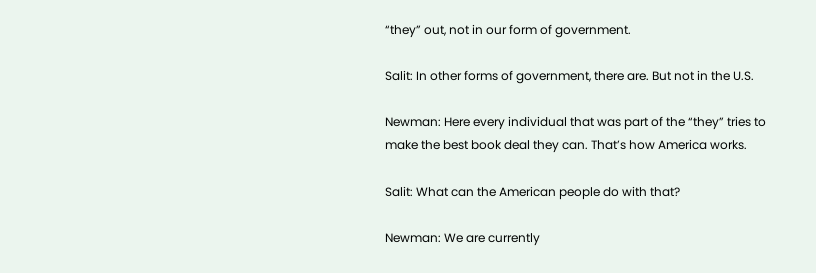“they” out, not in our form of government.

Salit: In other forms of government, there are. But not in the U.S.

Newman: Here every individual that was part of the “they” tries to make the best book deal they can. That’s how America works.

Salit: What can the American people do with that?

Newman: We are currently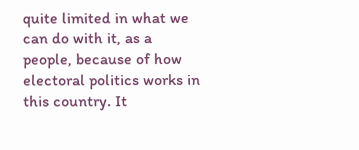quite limited in what we can do with it, as a people, because of how electoral politics works in this country. It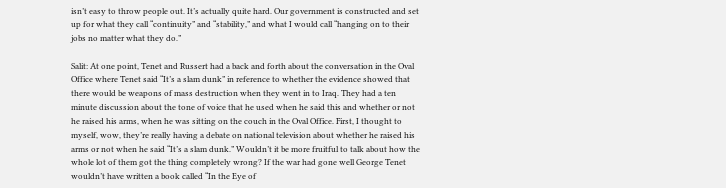isn’t easy to throw people out. It’s actually quite hard. Our government is constructed and set up for what they call “continuity” and “stability,” and what I would call “hanging on to their jobs no matter what they do.”

Salit: At one point, Tenet and Russert had a back and forth about the conversation in the Oval Office where Tenet said “It’s a slam dunk” in reference to whether the evidence showed that there would be weapons of mass destruction when they went in to Iraq. They had a ten minute discussion about the tone of voice that he used when he said this and whether or not he raised his arms, when he was sitting on the couch in the Oval Office. First, I thought to myself, wow, they’re really having a debate on national television about whether he raised his arms or not when he said “It’s a slam dunk.” Wouldn’t it be more fruitful to talk about how the whole lot of them got the thing completely wrong? If the war had gone well George Tenet wouldn’t have written a book called “In the Eye of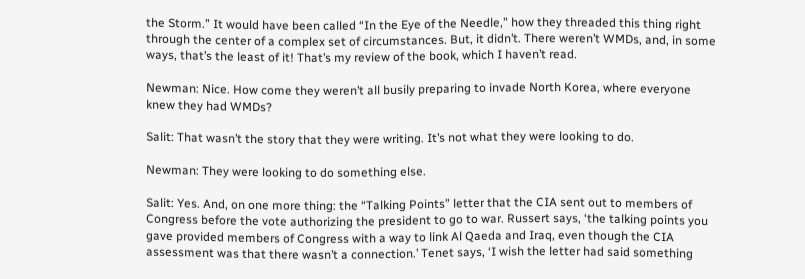the Storm.” It would have been called “In the Eye of the Needle,” how they threaded this thing right through the center of a complex set of circumstances. But, it didn’t. There weren’t WMDs, and, in some ways, that’s the least of it! That’s my review of the book, which I haven’t read.

Newman: Nice. How come they weren’t all busily preparing to invade North Korea, where everyone knew they had WMDs?

Salit: That wasn’t the story that they were writing. It’s not what they were looking to do.

Newman: They were looking to do something else.

Salit: Yes. And, on one more thing: the “Talking Points” letter that the CIA sent out to members of Congress before the vote authorizing the president to go to war. Russert says, ‘the talking points you gave provided members of Congress with a way to link Al Qaeda and Iraq, even though the CIA assessment was that there wasn’t a connection.’ Tenet says, ‘I wish the letter had said something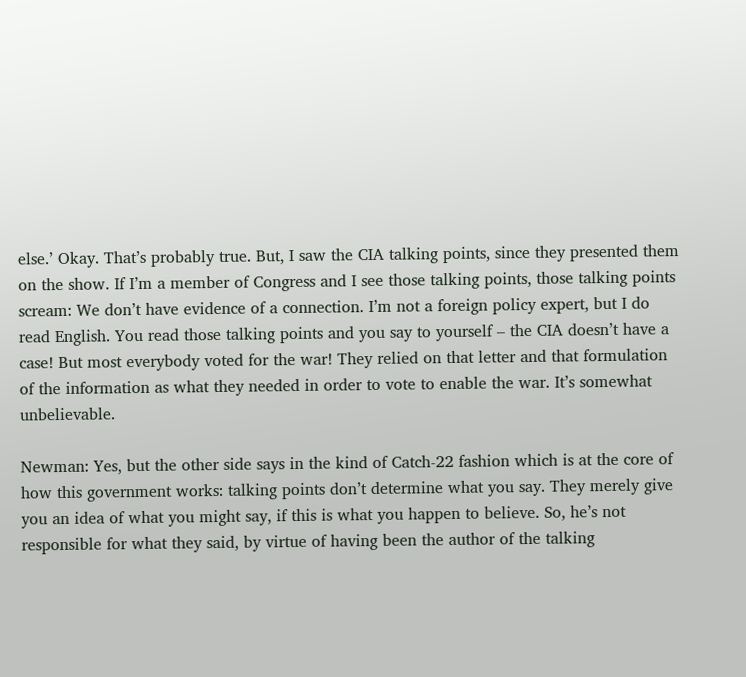else.’ Okay. That’s probably true. But, I saw the CIA talking points, since they presented them on the show. If I’m a member of Congress and I see those talking points, those talking points scream: We don’t have evidence of a connection. I’m not a foreign policy expert, but I do read English. You read those talking points and you say to yourself – the CIA doesn’t have a case! But most everybody voted for the war! They relied on that letter and that formulation of the information as what they needed in order to vote to enable the war. It’s somewhat unbelievable.

Newman: Yes, but the other side says in the kind of Catch-22 fashion which is at the core of how this government works: talking points don’t determine what you say. They merely give you an idea of what you might say, if this is what you happen to believe. So, he’s not responsible for what they said, by virtue of having been the author of the talking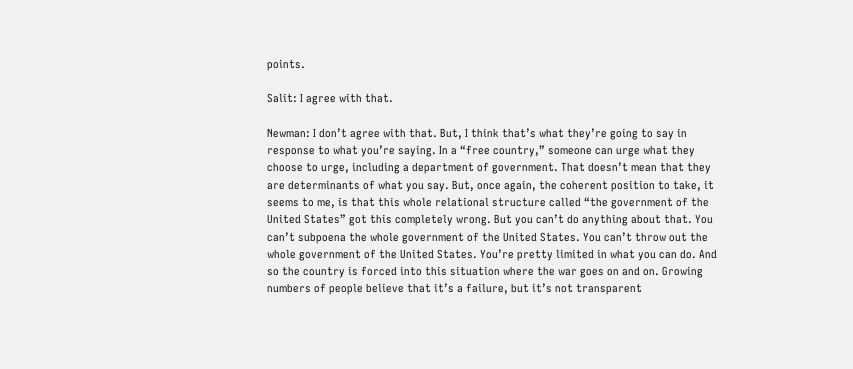points.

Salit: I agree with that.

Newman: I don’t agree with that. But, I think that’s what they’re going to say in response to what you’re saying. In a “free country,” someone can urge what they choose to urge, including a department of government. That doesn’t mean that they are determinants of what you say. But, once again, the coherent position to take, it seems to me, is that this whole relational structure called “the government of the United States” got this completely wrong. But you can’t do anything about that. You can’t subpoena the whole government of the United States. You can’t throw out the whole government of the United States. You’re pretty limited in what you can do. And so the country is forced into this situation where the war goes on and on. Growing numbers of people believe that it’s a failure, but it’s not transparent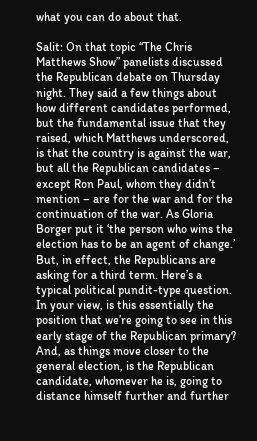what you can do about that.

Salit: On that topic “The Chris Matthews Show” panelists discussed the Republican debate on Thursday night. They said a few things about how different candidates performed, but the fundamental issue that they raised, which Matthews underscored, is that the country is against the war, but all the Republican candidates – except Ron Paul, whom they didn’t mention – are for the war and for the continuation of the war. As Gloria Borger put it ‘the person who wins the election has to be an agent of change.’ But, in effect, the Republicans are asking for a third term. Here’s a typical political pundit-type question. In your view, is this essentially the position that we’re going to see in this early stage of the Republican primary? And, as things move closer to the general election, is the Republican candidate, whomever he is, going to distance himself further and further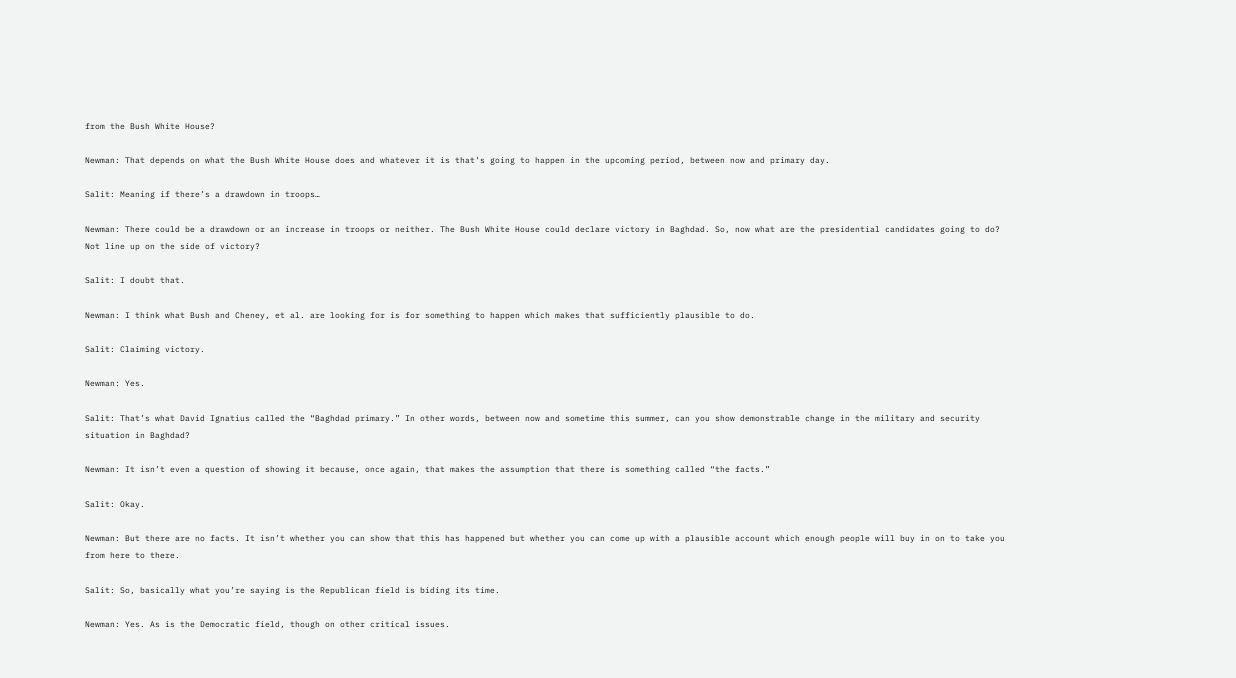from the Bush White House?

Newman: That depends on what the Bush White House does and whatever it is that’s going to happen in the upcoming period, between now and primary day.

Salit: Meaning if there’s a drawdown in troops…

Newman: There could be a drawdown or an increase in troops or neither. The Bush White House could declare victory in Baghdad. So, now what are the presidential candidates going to do? Not line up on the side of victory?

Salit: I doubt that.

Newman: I think what Bush and Cheney, et al. are looking for is for something to happen which makes that sufficiently plausible to do.

Salit: Claiming victory.

Newman: Yes.

Salit: That’s what David Ignatius called the “Baghdad primary.” In other words, between now and sometime this summer, can you show demonstrable change in the military and security situation in Baghdad?

Newman: It isn’t even a question of showing it because, once again, that makes the assumption that there is something called “the facts.”

Salit: Okay.

Newman: But there are no facts. It isn’t whether you can show that this has happened but whether you can come up with a plausible account which enough people will buy in on to take you from here to there.

Salit: So, basically what you’re saying is the Republican field is biding its time.

Newman: Yes. As is the Democratic field, though on other critical issues.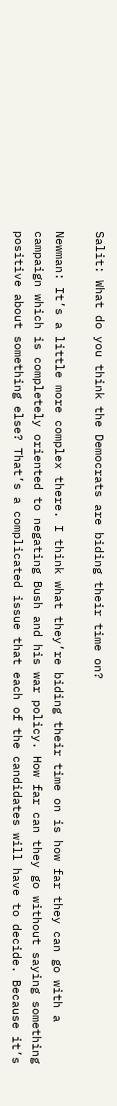Salit: What do you think the Democrats are biding their time on?

Newman: It’s a little more complex there. I think what they’re biding their time on is how far they can go with a campaign which is completely oriented to negating Bush and his war policy. How far can they go without saying something positive about something else? That’s a complicated issue that each of the candidates will have to decide. Because it’s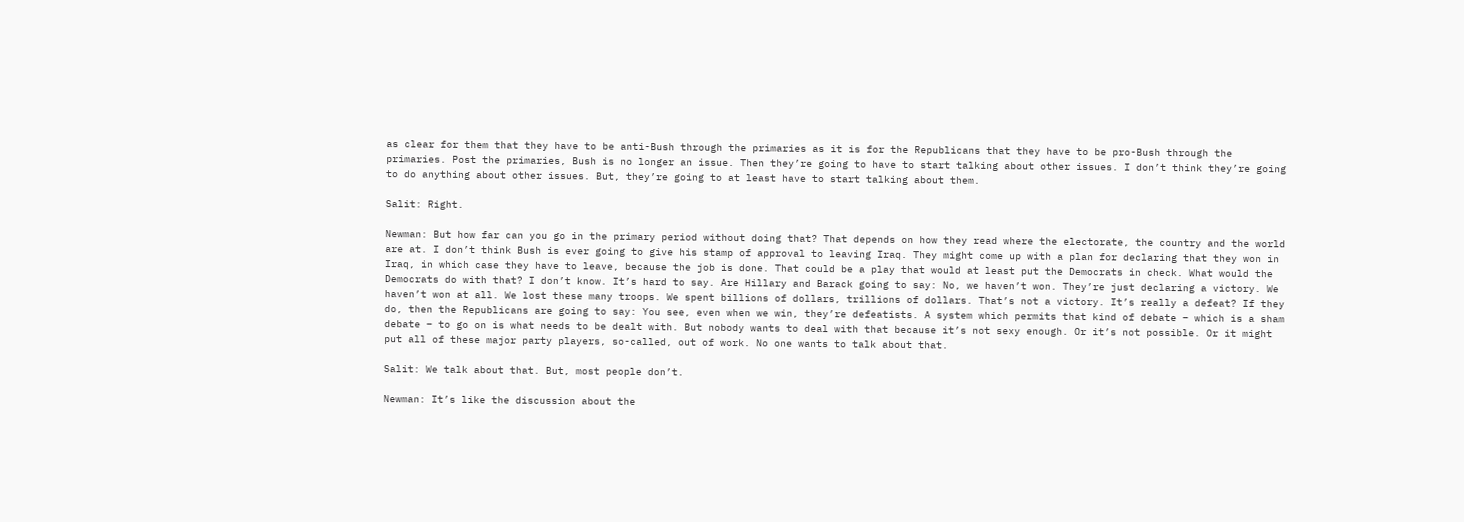as clear for them that they have to be anti-Bush through the primaries as it is for the Republicans that they have to be pro-Bush through the primaries. Post the primaries, Bush is no longer an issue. Then they’re going to have to start talking about other issues. I don’t think they’re going to do anything about other issues. But, they’re going to at least have to start talking about them.

Salit: Right.

Newman: But how far can you go in the primary period without doing that? That depends on how they read where the electorate, the country and the world are at. I don’t think Bush is ever going to give his stamp of approval to leaving Iraq. They might come up with a plan for declaring that they won in Iraq, in which case they have to leave, because the job is done. That could be a play that would at least put the Democrats in check. What would the Democrats do with that? I don’t know. It’s hard to say. Are Hillary and Barack going to say: No, we haven’t won. They’re just declaring a victory. We haven’t won at all. We lost these many troops. We spent billions of dollars, trillions of dollars. That’s not a victory. It’s really a defeat? If they do, then the Republicans are going to say: You see, even when we win, they’re defeatists. A system which permits that kind of debate – which is a sham debate – to go on is what needs to be dealt with. But nobody wants to deal with that because it’s not sexy enough. Or it’s not possible. Or it might put all of these major party players, so-called, out of work. No one wants to talk about that.

Salit: We talk about that. But, most people don’t.

Newman: It’s like the discussion about the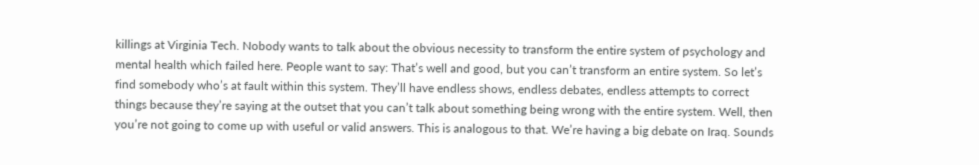killings at Virginia Tech. Nobody wants to talk about the obvious necessity to transform the entire system of psychology and mental health which failed here. People want to say: That’s well and good, but you can’t transform an entire system. So let’s find somebody who’s at fault within this system. They’ll have endless shows, endless debates, endless attempts to correct things because they’re saying at the outset that you can’t talk about something being wrong with the entire system. Well, then you’re not going to come up with useful or valid answers. This is analogous to that. We’re having a big debate on Iraq. Sounds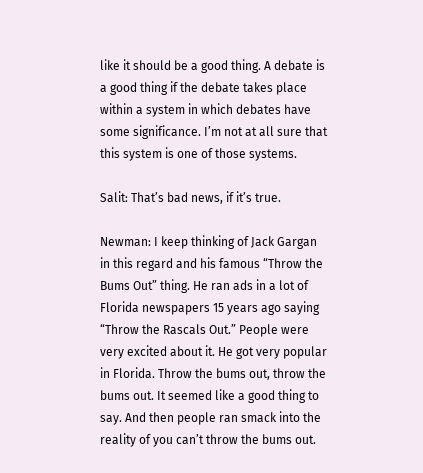like it should be a good thing. A debate is a good thing if the debate takes place within a system in which debates have some significance. I’m not at all sure that this system is one of those systems.

Salit: That’s bad news, if it’s true.

Newman: I keep thinking of Jack Gargan in this regard and his famous “Throw the Bums Out” thing. He ran ads in a lot of Florida newspapers 15 years ago saying “Throw the Rascals Out.” People were very excited about it. He got very popular in Florida. Throw the bums out, throw the bums out. It seemed like a good thing to say. And then people ran smack into the reality of you can’t throw the bums out.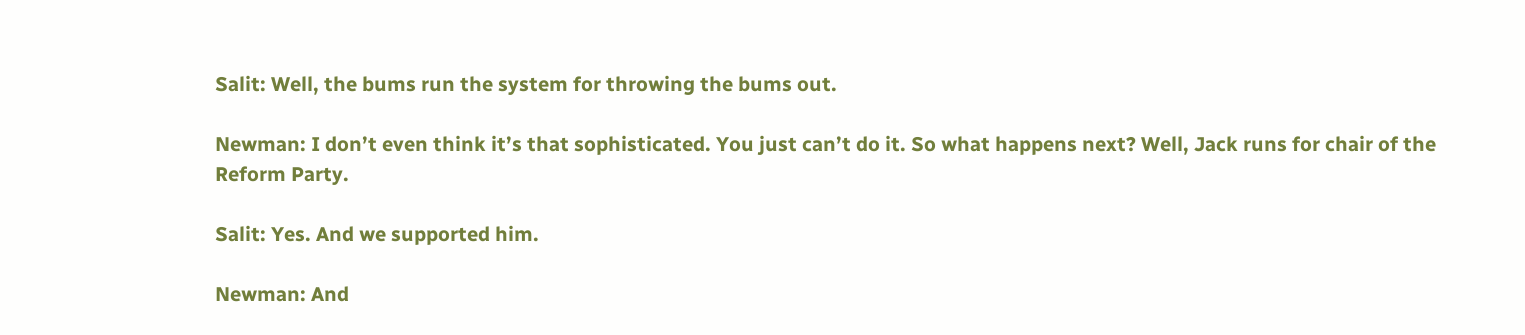Salit: Well, the bums run the system for throwing the bums out.

Newman: I don’t even think it’s that sophisticated. You just can’t do it. So what happens next? Well, Jack runs for chair of the Reform Party.

Salit: Yes. And we supported him.

Newman: And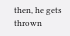then, he gets thrown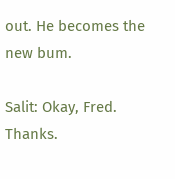out. He becomes the new bum.

Salit: Okay, Fred. Thanks.